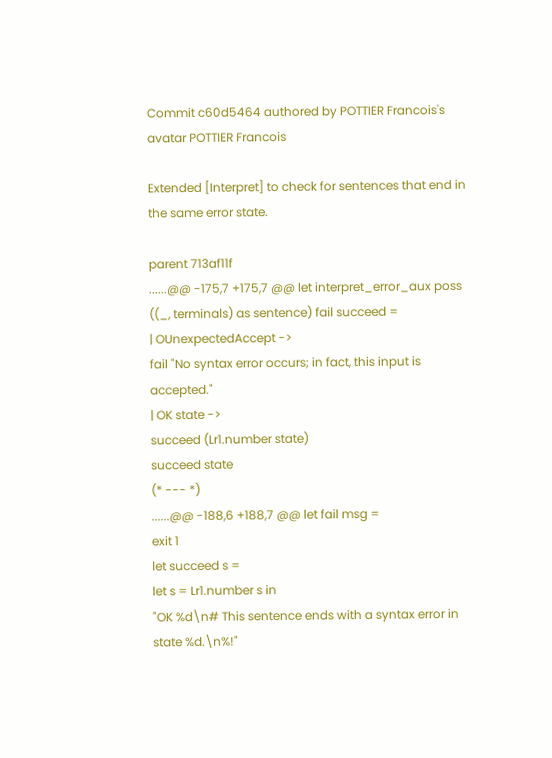Commit c60d5464 authored by POTTIER Francois's avatar POTTIER Francois

Extended [Interpret] to check for sentences that end in the same error state.

parent 713af11f
......@@ -175,7 +175,7 @@ let interpret_error_aux poss ((_, terminals) as sentence) fail succeed =
| OUnexpectedAccept ->
fail "No syntax error occurs; in fact, this input is accepted."
| OK state ->
succeed (Lr1.number state)
succeed state
(* --- *)
......@@ -188,6 +188,7 @@ let fail msg =
exit 1
let succeed s =
let s = Lr1.number s in
"OK %d\n# This sentence ends with a syntax error in state %d.\n%!"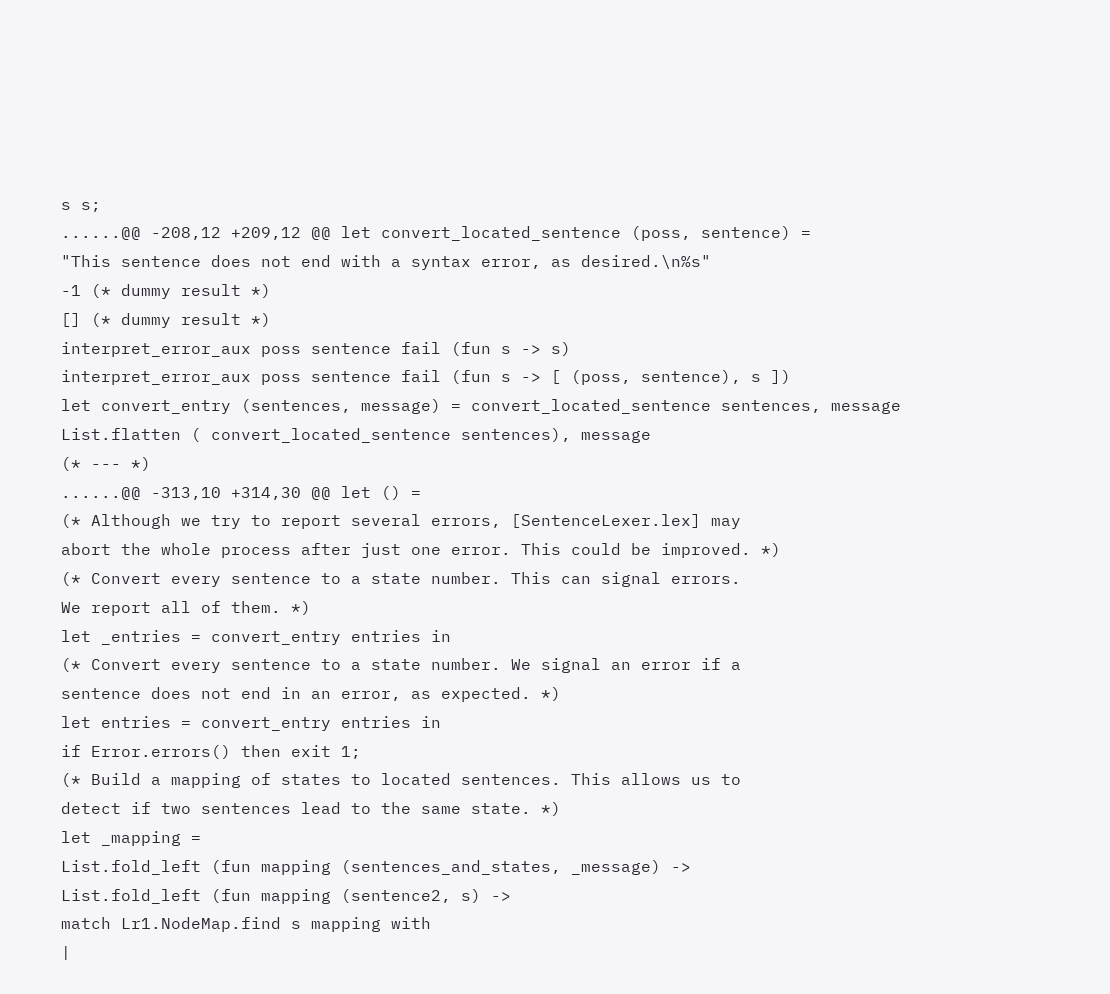s s;
......@@ -208,12 +209,12 @@ let convert_located_sentence (poss, sentence) =
"This sentence does not end with a syntax error, as desired.\n%s"
-1 (* dummy result *)
[] (* dummy result *)
interpret_error_aux poss sentence fail (fun s -> s)
interpret_error_aux poss sentence fail (fun s -> [ (poss, sentence), s ])
let convert_entry (sentences, message) = convert_located_sentence sentences, message
List.flatten ( convert_located_sentence sentences), message
(* --- *)
......@@ -313,10 +314,30 @@ let () =
(* Although we try to report several errors, [SentenceLexer.lex] may
abort the whole process after just one error. This could be improved. *)
(* Convert every sentence to a state number. This can signal errors.
We report all of them. *)
let _entries = convert_entry entries in
(* Convert every sentence to a state number. We signal an error if a
sentence does not end in an error, as expected. *)
let entries = convert_entry entries in
if Error.errors() then exit 1;
(* Build a mapping of states to located sentences. This allows us to
detect if two sentences lead to the same state. *)
let _mapping =
List.fold_left (fun mapping (sentences_and_states, _message) ->
List.fold_left (fun mapping (sentence2, s) ->
match Lr1.NodeMap.find s mapping with
|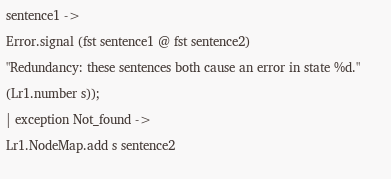sentence1 ->
Error.signal (fst sentence1 @ fst sentence2)
"Redundancy: these sentences both cause an error in state %d."
(Lr1.number s));
| exception Not_found ->
Lr1.NodeMap.add s sentence2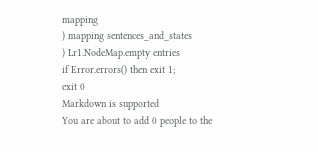mapping
) mapping sentences_and_states
) Lr1.NodeMap.empty entries
if Error.errors() then exit 1;
exit 0
Markdown is supported
You are about to add 0 people to the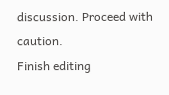discussion. Proceed with caution.
Finish editing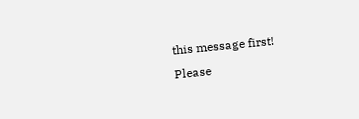this message first!
Please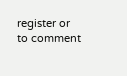register or to comment